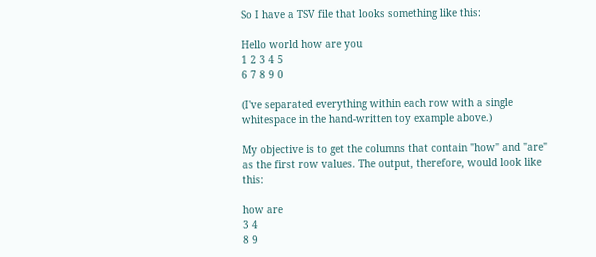So I have a TSV file that looks something like this:

Hello world how are you
1 2 3 4 5
6 7 8 9 0

(I've separated everything within each row with a single whitespace in the hand-written toy example above.)

My objective is to get the columns that contain "how" and "are" as the first row values. The output, therefore, would look like this:

how are
3 4
8 9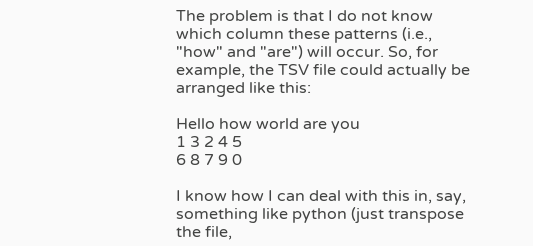The problem is that I do not know which column these patterns (i.e., "how" and "are") will occur. So, for example, the TSV file could actually be arranged like this:

Hello how world are you
1 3 2 4 5
6 8 7 9 0

I know how I can deal with this in, say, something like python (just transpose the file,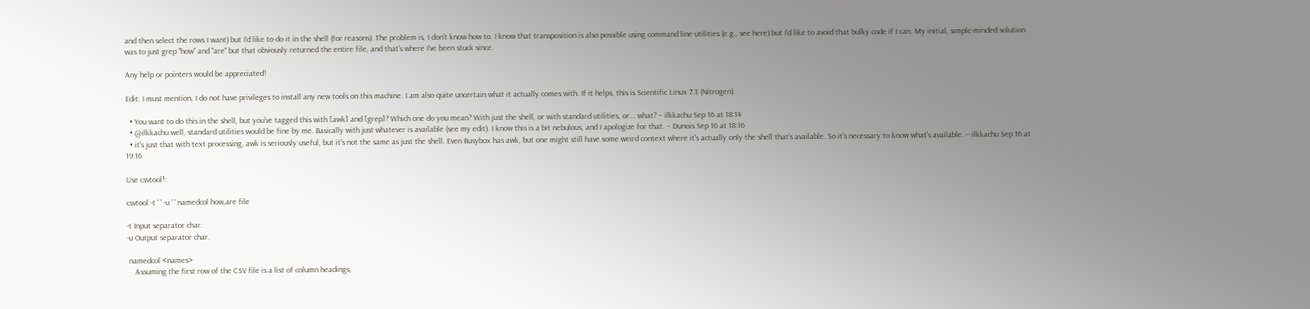and then select the rows I want) but I'd like to do it in the shell (for reasons). The problem is, I don't know how to. I know that transposition is also possible using command line utilities (e.g., see here) but I'd like to avoid that bulky code if I can. My initial, simple-minded solution was to just grep "how" and "are" but that obviously returned the entire file, and that's where I've been stuck since.

Any help or pointers would be appreciated!

Edit: I must mention, I do not have privileges to install any new tools on this machine. I am also quite uncertain what it actually comes with. If it helps, this is Scientific Linux 7.3 (Nitrogen).

  • You want to do this in the shell, but you've tagged this with [awk] and [grep]? Which one do you mean? With just the shell, or with standard utilities, or... what? – ilkkachu Sep 16 at 18:14
  • @ilkkachu well, standard utilities would be fine by me. Basically with just whatever is available (see my edit). I know this is a bit nebulous, and I apologize for that. – Dunois Sep 16 at 18:16
  • it's just that with text processing, awk is seriously useful, but it's not the same as just the shell. Even Busybox has awk, but one might still have some weird context where it's actually only the shell that's available. So it's necessary to know what's available. – ilkkachu Sep 16 at 19:16

Use csvtool¹:

csvtool -t ' ' -u ' ' namedcol how,are file

-t Input separator char.
-u Output separator char.

 namedcol <names>
    Assuming the first row of the CSV file is a list of column headings,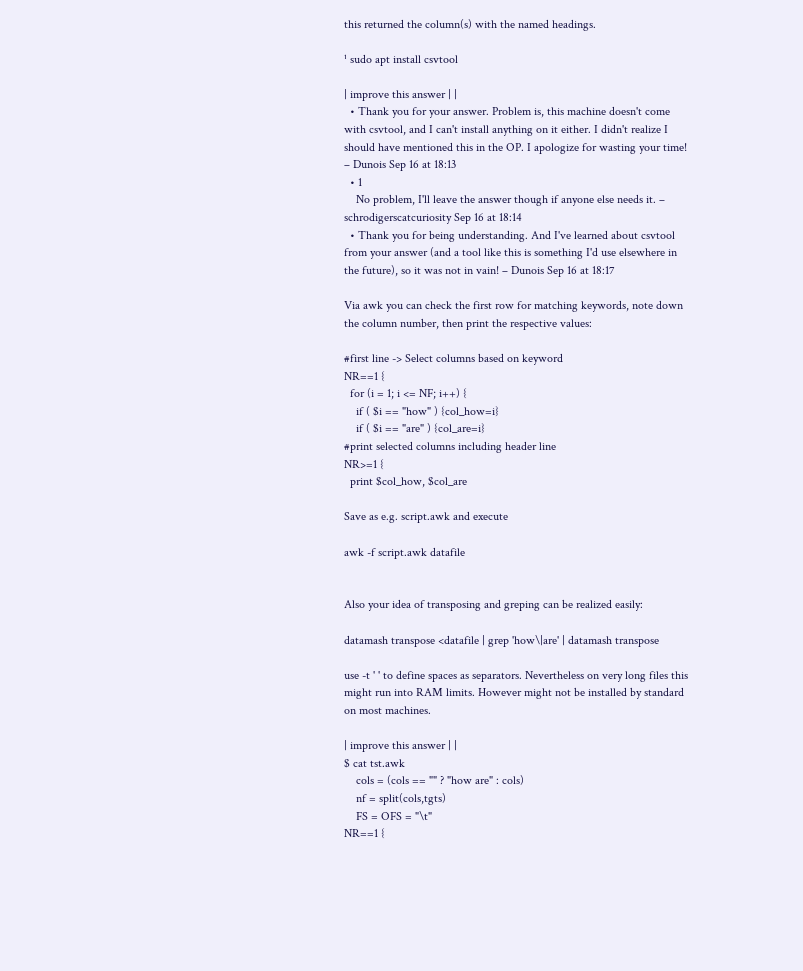this returned the column(s) with the named headings.

¹ sudo apt install csvtool

| improve this answer | |
  • Thank you for your answer. Problem is, this machine doesn't come with csvtool, and I can't install anything on it either. I didn't realize I should have mentioned this in the OP. I apologize for wasting your time! – Dunois Sep 16 at 18:13
  • 1
    No problem, I'll leave the answer though if anyone else needs it. – schrodigerscatcuriosity Sep 16 at 18:14
  • Thank you for being understanding. And I've learned about csvtool from your answer (and a tool like this is something I'd use elsewhere in the future), so it was not in vain! – Dunois Sep 16 at 18:17

Via awk you can check the first row for matching keywords, note down the column number, then print the respective values:

#first line -> Select columns based on keyword
NR==1 {
  for (i = 1; i <= NF; i++) {
    if ( $i == "how" ) {col_how=i}
    if ( $i == "are" ) {col_are=i}
#print selected columns including header line
NR>=1 {
  print $col_how, $col_are

Save as e.g. script.awk and execute

awk -f script.awk datafile


Also your idea of transposing and greping can be realized easily:

datamash transpose <datafile | grep 'how\|are' | datamash transpose

use -t ' ' to define spaces as separators. Nevertheless on very long files this might run into RAM limits. However might not be installed by standard on most machines.

| improve this answer | |
$ cat tst.awk
    cols = (cols == "" ? "how are" : cols)
    nf = split(cols,tgts)
    FS = OFS = "\t"
NR==1 {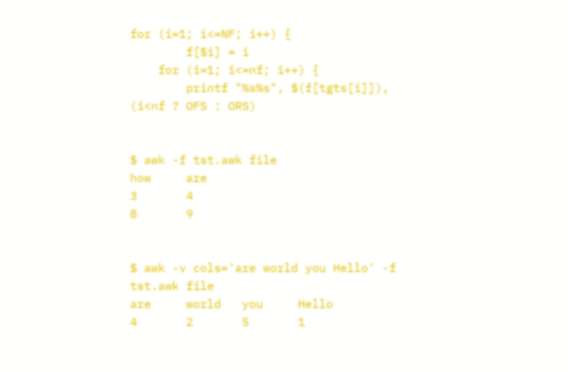for (i=1; i<=NF; i++) {
        f[$i] = i
    for (i=1; i<=nf; i++) {
        printf "%s%s", $(f[tgts[i]]), (i<nf ? OFS : ORS)


$ awk -f tst.awk file
how     are
3       4
8       9


$ awk -v cols='are world you Hello' -f tst.awk file
are     world   you     Hello
4       2       5       1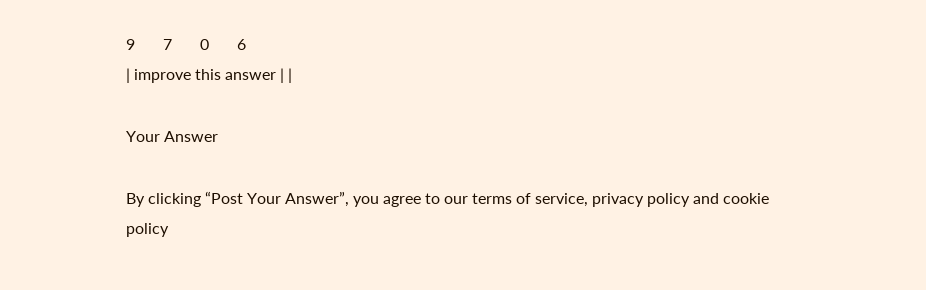9       7       0       6
| improve this answer | |

Your Answer

By clicking “Post Your Answer”, you agree to our terms of service, privacy policy and cookie policy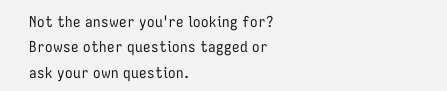Not the answer you're looking for? Browse other questions tagged or ask your own question.